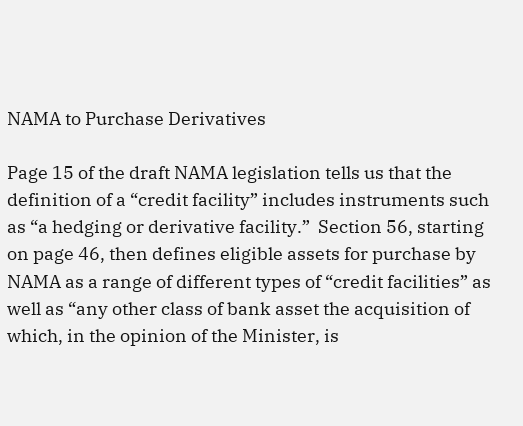NAMA to Purchase Derivatives

Page 15 of the draft NAMA legislation tells us that the definition of a “credit facility” includes instruments such as “a hedging or derivative facility.”  Section 56, starting on page 46, then defines eligible assets for purchase by NAMA as a range of different types of “credit facilities” as well as “any other class of bank asset the acquisition of which, in the opinion of the Minister, is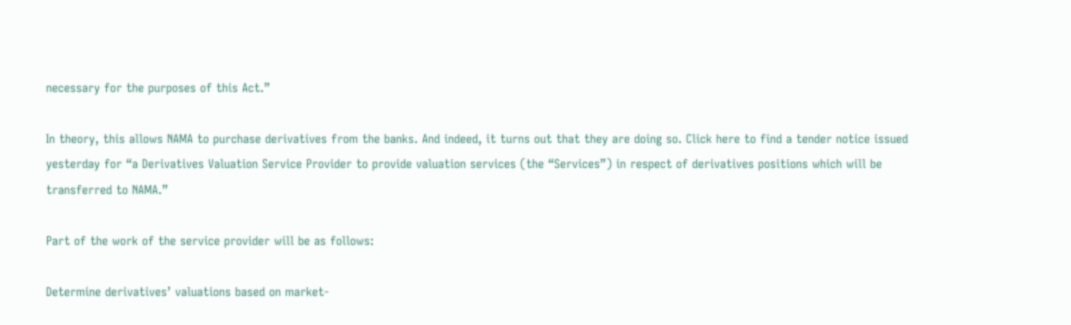necessary for the purposes of this Act.”

In theory, this allows NAMA to purchase derivatives from the banks. And indeed, it turns out that they are doing so. Click here to find a tender notice issued yesterday for “a Derivatives Valuation Service Provider to provide valuation services (the “Services”) in respect of derivatives positions which will be transferred to NAMA.”

Part of the work of the service provider will be as follows:

Determine derivatives’ valuations based on market-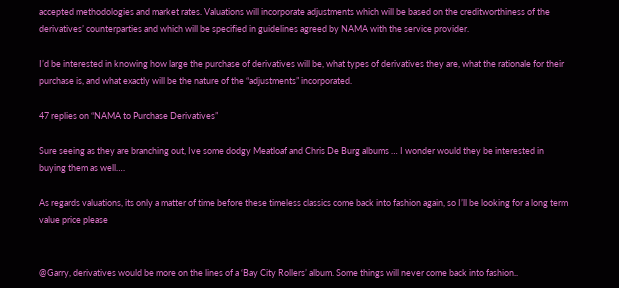accepted methodologies and market rates. Valuations will incorporate adjustments which will be based on the creditworthiness of the derivatives’ counterparties and which will be specified in guidelines agreed by NAMA with the service provider.

I’d be interested in knowing how large the purchase of derivatives will be, what types of derivatives they are, what the rationale for their purchase is, and what exactly will be the nature of the “adjustments” incorporated.

47 replies on “NAMA to Purchase Derivatives”

Sure seeing as they are branching out, Ive some dodgy Meatloaf and Chris De Burg albums … I wonder would they be interested in buying them as well….

As regards valuations, its only a matter of time before these timeless classics come back into fashion again, so I’ll be looking for a long term value price please


@Garry, derivatives would be more on the lines of a ‘Bay City Rollers’ album. Some things will never come back into fashion..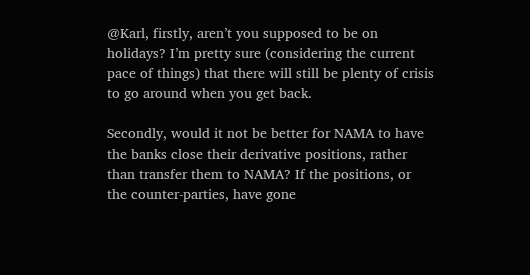@Karl, firstly, aren’t you supposed to be on holidays? I’m pretty sure (considering the current pace of things) that there will still be plenty of crisis to go around when you get back.

Secondly, would it not be better for NAMA to have the banks close their derivative positions, rather than transfer them to NAMA? If the positions, or the counter-parties, have gone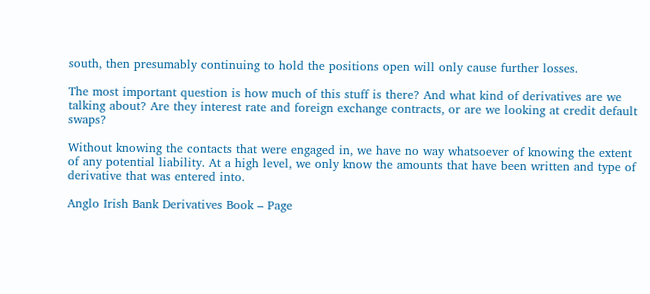south, then presumably continuing to hold the positions open will only cause further losses.

The most important question is how much of this stuff is there? And what kind of derivatives are we talking about? Are they interest rate and foreign exchange contracts, or are we looking at credit default swaps?

Without knowing the contacts that were engaged in, we have no way whatsoever of knowing the extent of any potential liability. At a high level, we only know the amounts that have been written and type of derivative that was entered into.

Anglo Irish Bank Derivatives Book – Page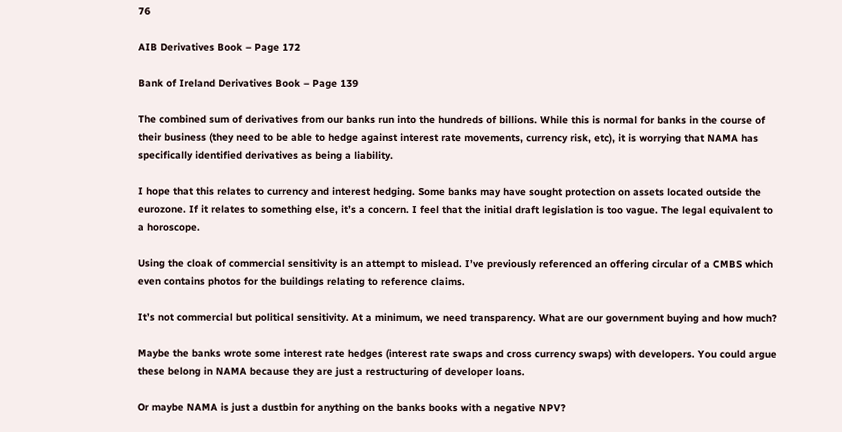76

AIB Derivatives Book – Page 172

Bank of Ireland Derivatives Book – Page 139

The combined sum of derivatives from our banks run into the hundreds of billions. While this is normal for banks in the course of their business (they need to be able to hedge against interest rate movements, currency risk, etc), it is worrying that NAMA has specifically identified derivatives as being a liability.

I hope that this relates to currency and interest hedging. Some banks may have sought protection on assets located outside the eurozone. If it relates to something else, it’s a concern. I feel that the initial draft legislation is too vague. The legal equivalent to a horoscope.

Using the cloak of commercial sensitivity is an attempt to mislead. I’ve previously referenced an offering circular of a CMBS which even contains photos for the buildings relating to reference claims.

It’s not commercial but political sensitivity. At a minimum, we need transparency. What are our government buying and how much?

Maybe the banks wrote some interest rate hedges (interest rate swaps and cross currency swaps) with developers. You could argue these belong in NAMA because they are just a restructuring of developer loans.

Or maybe NAMA is just a dustbin for anything on the banks books with a negative NPV?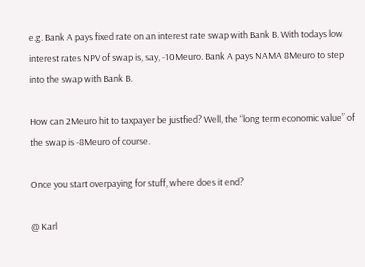e.g. Bank A pays fixed rate on an interest rate swap with Bank B. With todays low interest rates NPV of swap is, say, -10Meuro. Bank A pays NAMA 8Meuro to step into the swap with Bank B.

How can 2Meuro hit to taxpayer be justfied? Well, the “long term economic value” of the swap is -8Meuro of course.

Once you start overpaying for stuff, where does it end?

@ Karl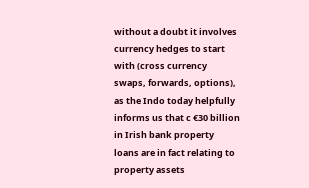without a doubt it involves currency hedges to start with (cross currency swaps, forwards, options), as the Indo today helpfully informs us that c €30 billion in Irish bank property loans are in fact relating to property assets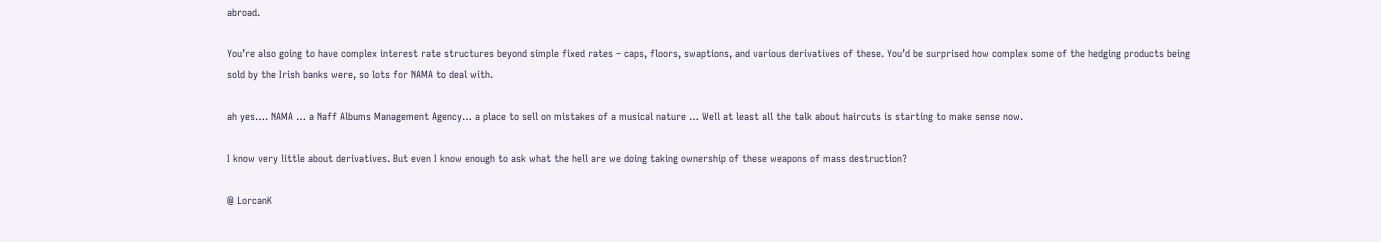abroad.

You’re also going to have complex interest rate structures beyond simple fixed rates – caps, floors, swaptions, and various derivatives of these. You’d be surprised how complex some of the hedging products being sold by the Irish banks were, so lots for NAMA to deal with.

ah yes…. NAMA … a Naff Albums Management Agency… a place to sell on mistakes of a musical nature … Well at least all the talk about haircuts is starting to make sense now.

I know very little about derivatives. But even I know enough to ask what the hell are we doing taking ownership of these weapons of mass destruction?

@ LorcanK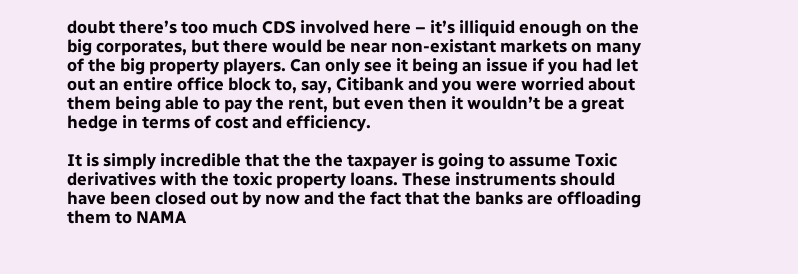doubt there’s too much CDS involved here – it’s illiquid enough on the big corporates, but there would be near non-existant markets on many of the big property players. Can only see it being an issue if you had let out an entire office block to, say, Citibank and you were worried about them being able to pay the rent, but even then it wouldn’t be a great hedge in terms of cost and efficiency.

It is simply incredible that the the taxpayer is going to assume Toxic derivatives with the toxic property loans. These instruments should have been closed out by now and the fact that the banks are offloading them to NAMA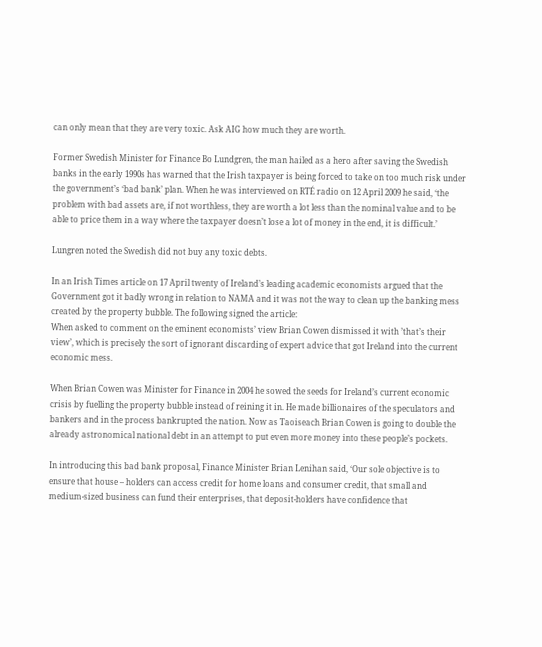can only mean that they are very toxic. Ask AIG how much they are worth.

Former Swedish Minister for Finance Bo Lundgren, the man hailed as a hero after saving the Swedish banks in the early 1990s has warned that the Irish taxpayer is being forced to take on too much risk under the government’s ‘bad bank’ plan. When he was interviewed on RTÉ radio on 12 April 2009 he said, ‘the problem with bad assets are, if not worthless, they are worth a lot less than the nominal value and to be able to price them in a way where the taxpayer doesn’t lose a lot of money in the end, it is difficult.’

Lungren noted the Swedish did not buy any toxic debts.

In an Irish Times article on 17 April twenty of Ireland’s leading academic economists argued that the Government got it badly wrong in relation to NAMA and it was not the way to clean up the banking mess created by the property bubble. The following signed the article:
When asked to comment on the eminent economists’ view Brian Cowen dismissed it with ’that’s their view’, which is precisely the sort of ignorant discarding of expert advice that got Ireland into the current economic mess.

When Brian Cowen was Minister for Finance in 2004 he sowed the seeds for Ireland’s current economic crisis by fuelling the property bubble instead of reining it in. He made billionaires of the speculators and bankers and in the process bankrupted the nation. Now as Taoiseach Brian Cowen is going to double the already astronomical national debt in an attempt to put even more money into these people’s pockets.

In introducing this bad bank proposal, Finance Minister Brian Lenihan said, ‘Our sole objective is to ensure that house – holders can access credit for home loans and consumer credit, that small and medium-sized business can fund their enterprises, that deposit-holders have confidence that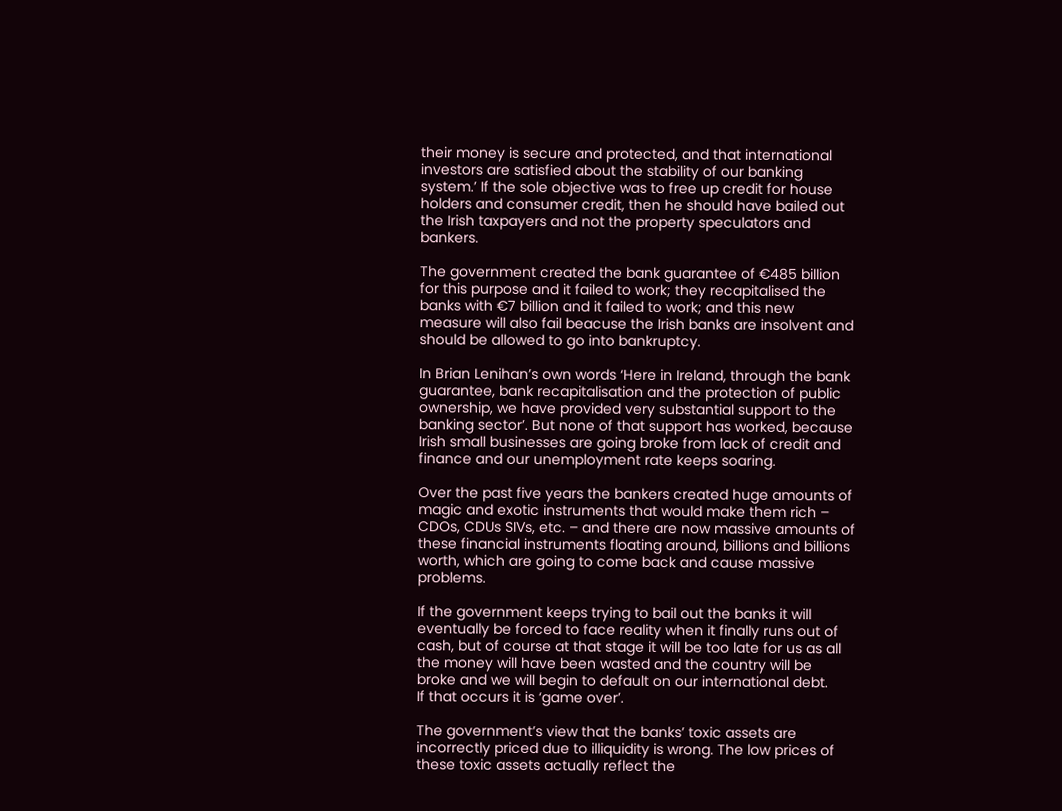their money is secure and protected, and that international investors are satisfied about the stability of our banking system.’ If the sole objective was to free up credit for house holders and consumer credit, then he should have bailed out the Irish taxpayers and not the property speculators and bankers.

The government created the bank guarantee of €485 billion for this purpose and it failed to work; they recapitalised the banks with €7 billion and it failed to work; and this new measure will also fail beacuse the Irish banks are insolvent and should be allowed to go into bankruptcy.

In Brian Lenihan’s own words ‘Here in Ireland, through the bank guarantee, bank recapitalisation and the protection of public ownership, we have provided very substantial support to the banking sector’. But none of that support has worked, because Irish small businesses are going broke from lack of credit and finance and our unemployment rate keeps soaring.

Over the past five years the bankers created huge amounts of magic and exotic instruments that would make them rich – CDOs, CDUs SIVs, etc. – and there are now massive amounts of these financial instruments floating around, billions and billions worth, which are going to come back and cause massive problems.

If the government keeps trying to bail out the banks it will eventually be forced to face reality when it finally runs out of cash, but of course at that stage it will be too late for us as all the money will have been wasted and the country will be broke and we will begin to default on our international debt.
If that occurs it is ‘game over’.

The government’s view that the banks’ toxic assets are incorrectly priced due to illiquidity is wrong. The low prices of these toxic assets actually reflect the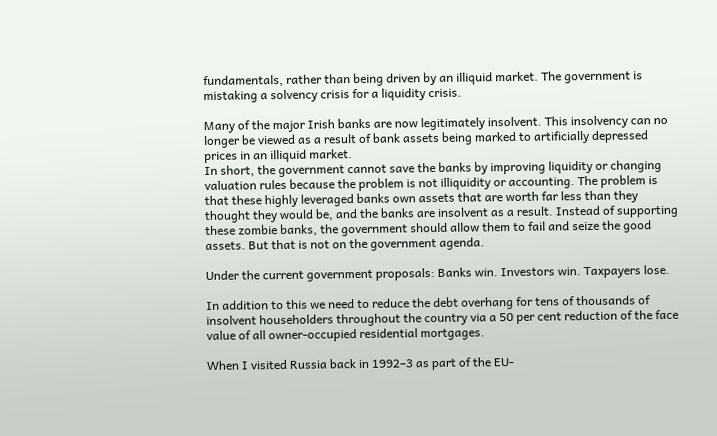fundamentals, rather than being driven by an illiquid market. The government is mistaking a solvency crisis for a liquidity crisis.

Many of the major Irish banks are now legitimately insolvent. This insolvency can no longer be viewed as a result of bank assets being marked to artificially depressed prices in an illiquid market.
In short, the government cannot save the banks by improving liquidity or changing valuation rules because the problem is not illiquidity or accounting. The problem is that these highly leveraged banks own assets that are worth far less than they thought they would be, and the banks are insolvent as a result. Instead of supporting these zombie banks, the government should allow them to fail and seize the good assets. But that is not on the government agenda.

Under the current government proposals: Banks win. Investors win. Taxpayers lose.

In addition to this we need to reduce the debt overhang for tens of thousands of insolvent householders throughout the country via a 50 per cent reduction of the face value of all owner-occupied residential mortgages.

When I visited Russia back in 1992–3 as part of the EU-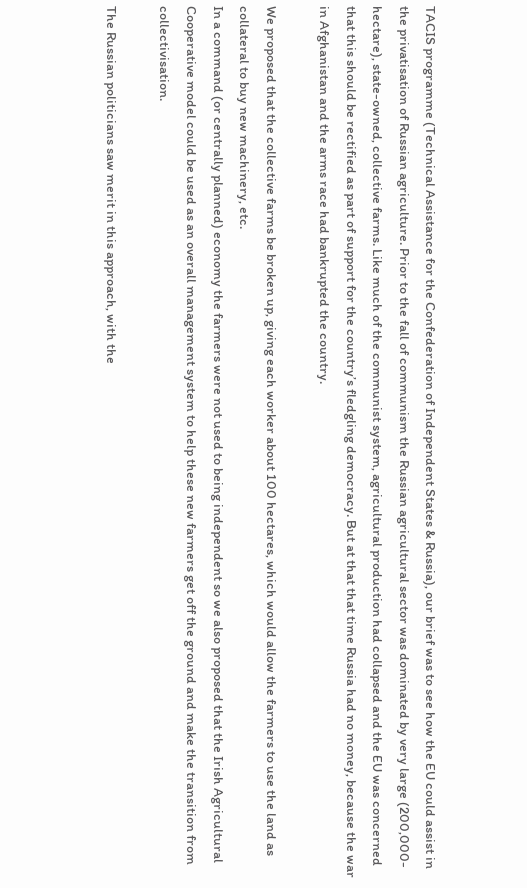TACIS programme (Technical Assistance for the Confederation of Independent States & Russia), our brief was to see how the EU could assist in the privatisation of Russian agriculture. Prior to the fall of communism the Russian agricultural sector was dominated by very large (200,000-hectare), state-owned, collective farms. Like much of the communist system, agricultural production had collapsed and the EU was concerned that this should be rectified as part of support for the country’s fledgling democracy. But at that that time Russia had no money, because the war in Afghanistan and the arms race had bankrupted the country.

We proposed that the collective farms be broken up, giving each worker about 100 hectares, which would allow the farmers to use the land as collateral to buy new machinery, etc.
In a command (or centrally planned) economy the farmers were not used to being independent so we also proposed that the Irish Agricultural Cooperative model could be used as an overall management system to help these new farmers get off the ground and make the transition from collectivisation.

The Russian politicians saw merit in this approach, with the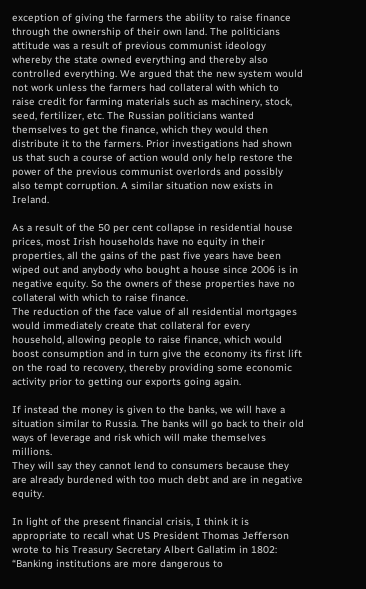exception of giving the farmers the ability to raise finance through the ownership of their own land. The politicians attitude was a result of previous communist ideology whereby the state owned everything and thereby also controlled everything. We argued that the new system would not work unless the farmers had collateral with which to raise credit for farming materials such as machinery, stock, seed, fertilizer, etc. The Russian politicians wanted themselves to get the finance, which they would then distribute it to the farmers. Prior investigations had shown us that such a course of action would only help restore the power of the previous communist overlords and possibly also tempt corruption. A similar situation now exists in Ireland.

As a result of the 50 per cent collapse in residential house prices, most Irish households have no equity in their properties, all the gains of the past five years have been wiped out and anybody who bought a house since 2006 is in negative equity. So the owners of these properties have no collateral with which to raise finance.
The reduction of the face value of all residential mortgages would immediately create that collateral for every household, allowing people to raise finance, which would boost consumption and in turn give the economy its first lift on the road to recovery, thereby providing some economic activity prior to getting our exports going again.

If instead the money is given to the banks, we will have a situation similar to Russia. The banks will go back to their old ways of leverage and risk which will make themselves millions.
They will say they cannot lend to consumers because they are already burdened with too much debt and are in negative equity.

In light of the present financial crisis, I think it is appropriate to recall what US President Thomas Jefferson wrote to his Treasury Secretary Albert Gallatim in 1802:
“Banking institutions are more dangerous to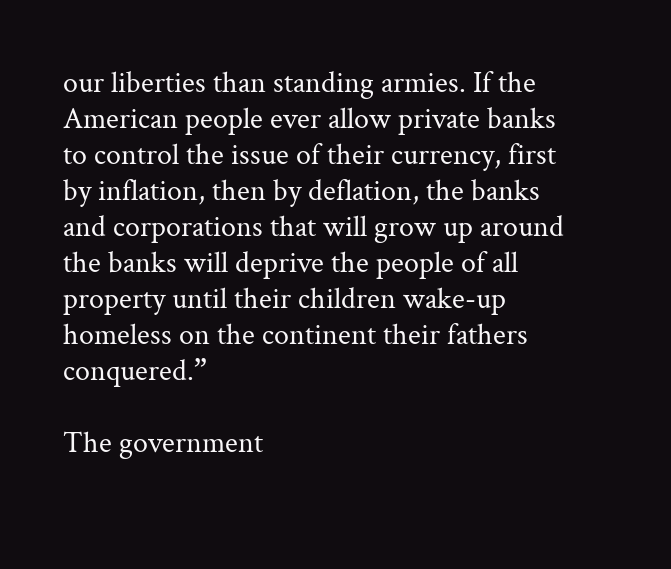our liberties than standing armies. If the American people ever allow private banks to control the issue of their currency, first by inflation, then by deflation, the banks and corporations that will grow up around the banks will deprive the people of all property until their children wake-up homeless on the continent their fathers conquered.”

The government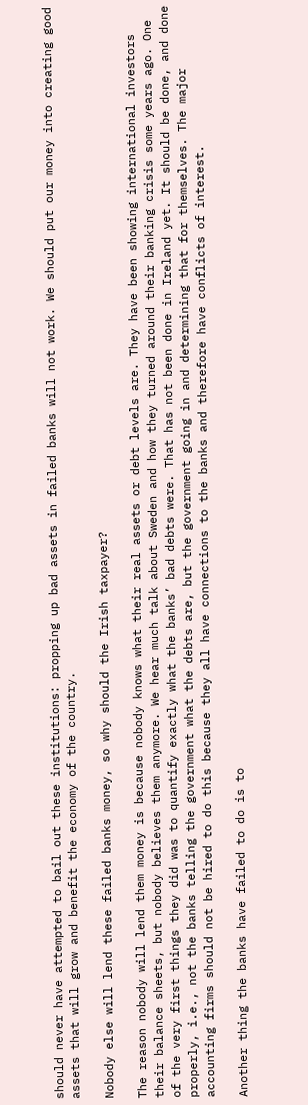should never have attempted to bail out these institutions: propping up bad assets in failed banks will not work. We should put our money into creating good assets that will grow and benefit the economy of the country.

Nobody else will lend these failed banks money, so why should the Irish taxpayer?

The reason nobody will lend them money is because nobody knows what their real assets or debt levels are. They have been showing international investors their balance sheets, but nobody believes them anymore. We hear much talk about Sweden and how they turned around their banking crisis some years ago. One of the very first things they did was to quantify exactly what the banks’ bad debts were. That has not been done in Ireland yet. It should be done, and done properly, i.e., not the banks telling the government what the debts are, but the government going in and determining that for themselves. The major accounting firms should not be hired to do this because they all have connections to the banks and therefore have conflicts of interest.

Another thing the banks have failed to do is to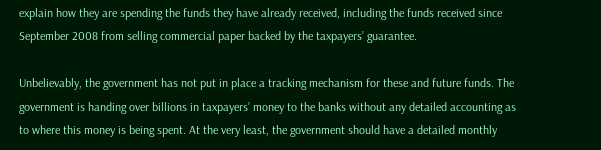explain how they are spending the funds they have already received, including the funds received since September 2008 from selling commercial paper backed by the taxpayers’ guarantee.

Unbelievably, the government has not put in place a tracking mechanism for these and future funds. The government is handing over billions in taxpayers’ money to the banks without any detailed accounting as to where this money is being spent. At the very least, the government should have a detailed monthly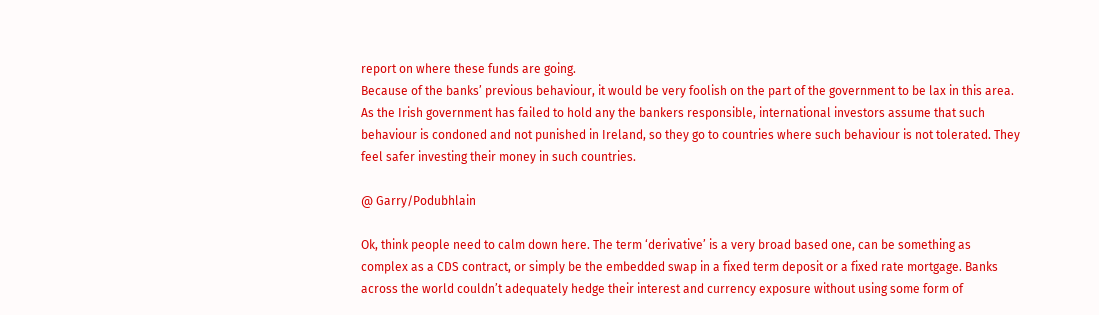report on where these funds are going.
Because of the banks’ previous behaviour, it would be very foolish on the part of the government to be lax in this area.
As the Irish government has failed to hold any the bankers responsible, international investors assume that such behaviour is condoned and not punished in Ireland, so they go to countries where such behaviour is not tolerated. They feel safer investing their money in such countries.

@ Garry/Podubhlain

Ok, think people need to calm down here. The term ‘derivative’ is a very broad based one, can be something as complex as a CDS contract, or simply be the embedded swap in a fixed term deposit or a fixed rate mortgage. Banks across the world couldn’t adequately hedge their interest and currency exposure without using some form of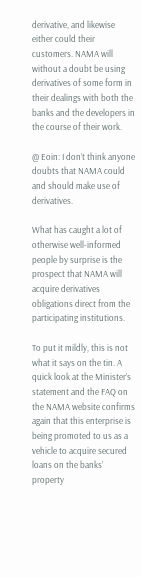derivative, and likewise either could their customers. NAMA will without a doubt be using derivatives of some form in their dealings with both the banks and the developers in the course of their work.

@ Eoin: I don’t think anyone doubts that NAMA could and should make use of derivatives.

What has caught a lot of otherwise well-informed people by surprise is the prospect that NAMA will acquire derivatives obligations direct from the participating institutions.

To put it mildly, this is not what it says on the tin. A quick look at the Minister’s statement and the FAQ on the NAMA website confirms again that this enterprise is being promoted to us as a vehicle to acquire secured loans on the banks’ property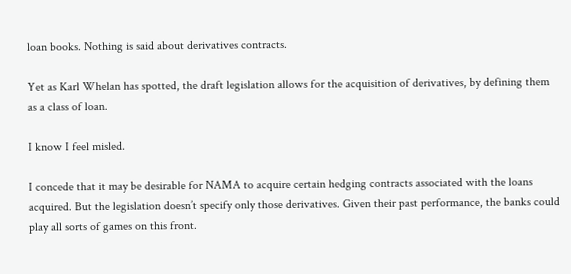loan books. Nothing is said about derivatives contracts.

Yet as Karl Whelan has spotted, the draft legislation allows for the acquisition of derivatives, by defining them as a class of loan.

I know I feel misled.

I concede that it may be desirable for NAMA to acquire certain hedging contracts associated with the loans acquired. But the legislation doesn’t specify only those derivatives. Given their past performance, the banks could play all sorts of games on this front.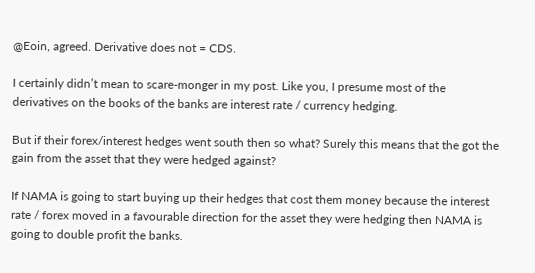@Eoin, agreed. Derivative does not = CDS.

I certainly didn’t mean to scare-monger in my post. Like you, I presume most of the derivatives on the books of the banks are interest rate / currency hedging.

But if their forex/interest hedges went south then so what? Surely this means that the got the gain from the asset that they were hedged against?

If NAMA is going to start buying up their hedges that cost them money because the interest rate / forex moved in a favourable direction for the asset they were hedging then NAMA is going to double profit the banks.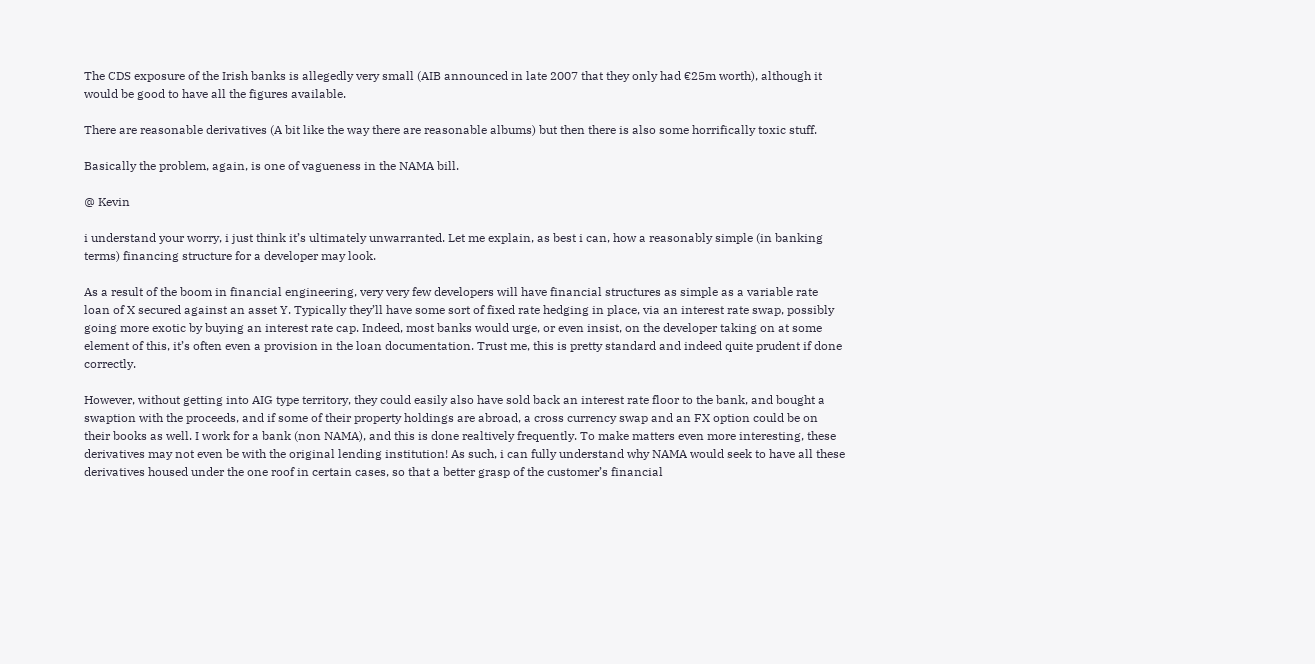The CDS exposure of the Irish banks is allegedly very small (AIB announced in late 2007 that they only had €25m worth), although it would be good to have all the figures available.

There are reasonable derivatives (A bit like the way there are reasonable albums) but then there is also some horrifically toxic stuff.

Basically the problem, again, is one of vagueness in the NAMA bill.

@ Kevin

i understand your worry, i just think it’s ultimately unwarranted. Let me explain, as best i can, how a reasonably simple (in banking terms) financing structure for a developer may look.

As a result of the boom in financial engineering, very very few developers will have financial structures as simple as a variable rate loan of X secured against an asset Y. Typically they’ll have some sort of fixed rate hedging in place, via an interest rate swap, possibly going more exotic by buying an interest rate cap. Indeed, most banks would urge, or even insist, on the developer taking on at some element of this, it’s often even a provision in the loan documentation. Trust me, this is pretty standard and indeed quite prudent if done correctly.

However, without getting into AIG type territory, they could easily also have sold back an interest rate floor to the bank, and bought a swaption with the proceeds, and if some of their property holdings are abroad, a cross currency swap and an FX option could be on their books as well. I work for a bank (non NAMA), and this is done realtively frequently. To make matters even more interesting, these derivatives may not even be with the original lending institution! As such, i can fully understand why NAMA would seek to have all these derivatives housed under the one roof in certain cases, so that a better grasp of the customer’s financial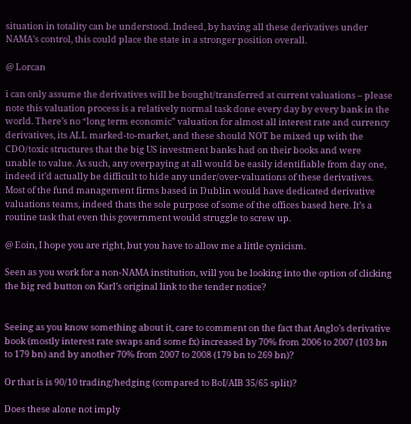situation in totality can be understood. Indeed, by having all these derivatives under NAMA’s control, this could place the state in a stronger position overall.

@ Lorcan

i can only assume the derivatives will be bought/transferred at current valuations – please note this valuation process is a relatively normal task done every day by every bank in the world. There’s no “long term economic” valuation for almost all interest rate and currency derivatives, its ALL marked-to-market, and these should NOT be mixed up with the CDO/toxic structures that the big US investment banks had on their books and were unable to value. As such, any overpaying at all would be easily identifiable from day one, indeed it’d actually be difficult to hide any under/over-valuations of these derivatives. Most of the fund management firms based in Dublin would have dedicated derivative valuations teams, indeed thats the sole purpose of some of the offices based here. It’s a routine task that even this government would struggle to screw up.

@ Eoin, I hope you are right, but you have to allow me a little cynicism.

Seen as you work for a non-NAMA institution, will you be looking into the option of clicking the big red button on Karl’s original link to the tender notice?


Seeing as you know something about it, care to comment on the fact that Anglo’s derivative book (mostly interest rate swaps and some fx) increased by 70% from 2006 to 2007 (103 bn to 179 bn) and by another 70% from 2007 to 2008 (179 bn to 269 bn)?

Or that is is 90/10 trading/hedging (compared to BoI/AIB 35/65 split)?

Does these alone not imply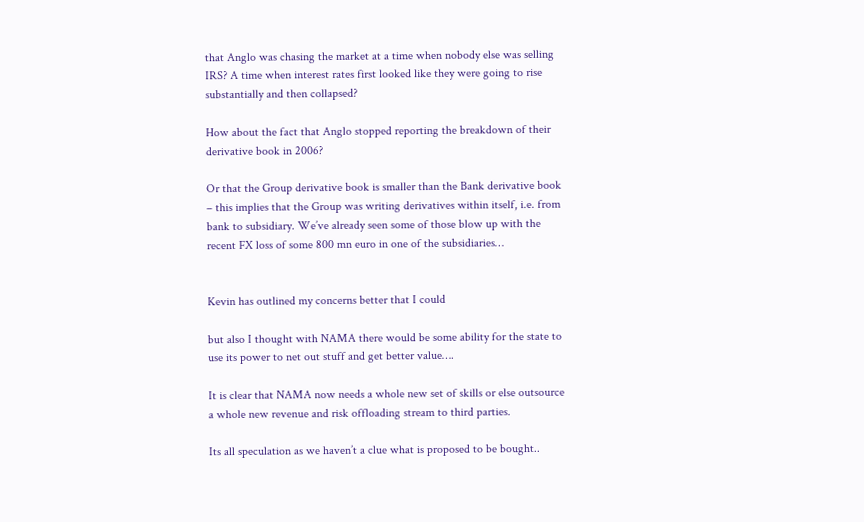that Anglo was chasing the market at a time when nobody else was selling IRS? A time when interest rates first looked like they were going to rise substantially and then collapsed?

How about the fact that Anglo stopped reporting the breakdown of their derivative book in 2006?

Or that the Group derivative book is smaller than the Bank derivative book – this implies that the Group was writing derivatives within itself, i.e. from bank to subsidiary. We’ve already seen some of those blow up with the recent FX loss of some 800 mn euro in one of the subsidiaries…


Kevin has outlined my concerns better that I could

but also I thought with NAMA there would be some ability for the state to use its power to net out stuff and get better value….

It is clear that NAMA now needs a whole new set of skills or else outsource a whole new revenue and risk offloading stream to third parties.

Its all speculation as we haven’t a clue what is proposed to be bought..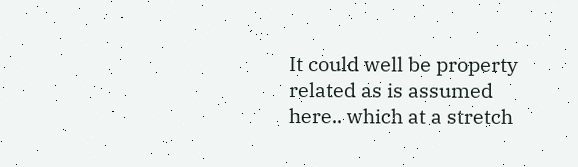It could well be property related as is assumed here.. which at a stretch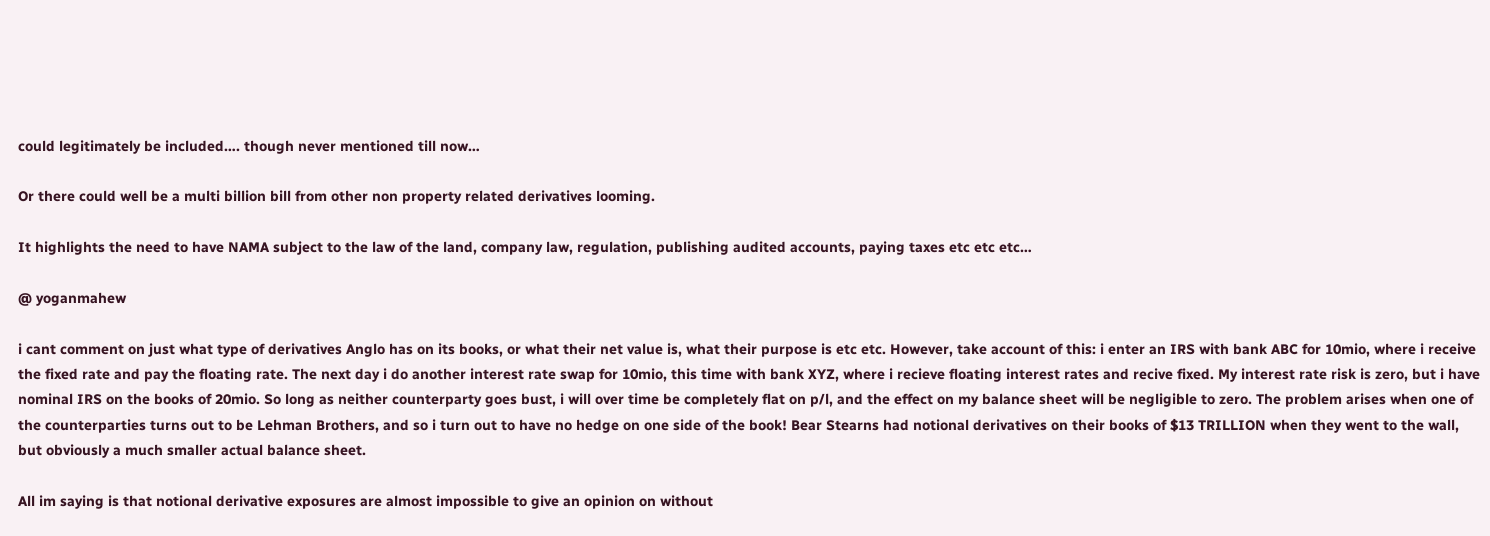could legitimately be included…. though never mentioned till now…

Or there could well be a multi billion bill from other non property related derivatives looming.

It highlights the need to have NAMA subject to the law of the land, company law, regulation, publishing audited accounts, paying taxes etc etc etc…

@ yoganmahew

i cant comment on just what type of derivatives Anglo has on its books, or what their net value is, what their purpose is etc etc. However, take account of this: i enter an IRS with bank ABC for 10mio, where i receive the fixed rate and pay the floating rate. The next day i do another interest rate swap for 10mio, this time with bank XYZ, where i recieve floating interest rates and recive fixed. My interest rate risk is zero, but i have nominal IRS on the books of 20mio. So long as neither counterparty goes bust, i will over time be completely flat on p/l, and the effect on my balance sheet will be negligible to zero. The problem arises when one of the counterparties turns out to be Lehman Brothers, and so i turn out to have no hedge on one side of the book! Bear Stearns had notional derivatives on their books of $13 TRILLION when they went to the wall, but obviously a much smaller actual balance sheet.

All im saying is that notional derivative exposures are almost impossible to give an opinion on without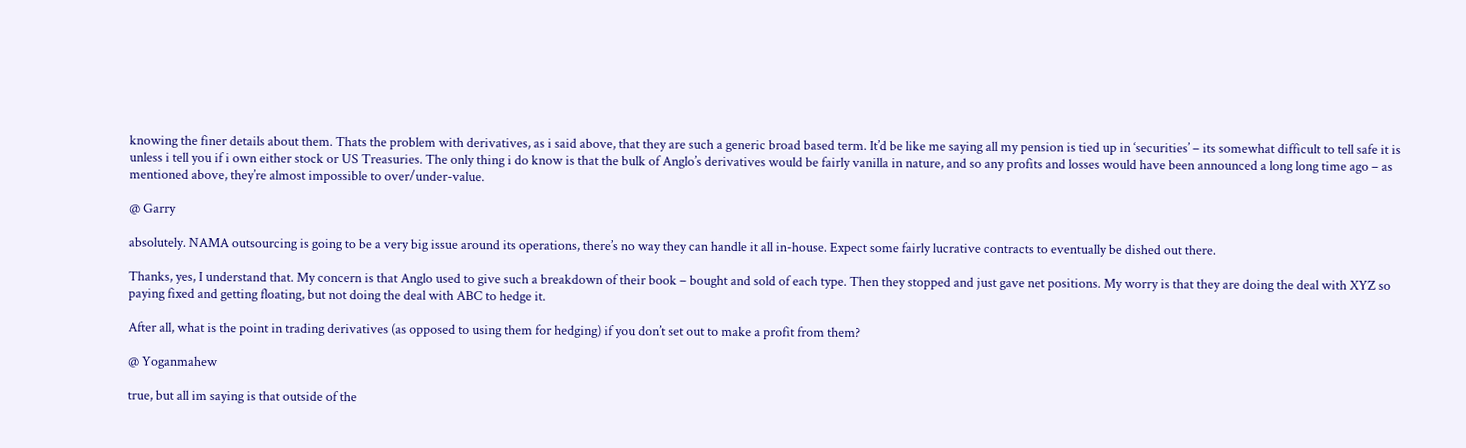knowing the finer details about them. Thats the problem with derivatives, as i said above, that they are such a generic broad based term. It’d be like me saying all my pension is tied up in ‘securities’ – its somewhat difficult to tell safe it is unless i tell you if i own either stock or US Treasuries. The only thing i do know is that the bulk of Anglo’s derivatives would be fairly vanilla in nature, and so any profits and losses would have been announced a long long time ago – as mentioned above, they’re almost impossible to over/under-value.

@ Garry

absolutely. NAMA outsourcing is going to be a very big issue around its operations, there’s no way they can handle it all in-house. Expect some fairly lucrative contracts to eventually be dished out there.

Thanks, yes, I understand that. My concern is that Anglo used to give such a breakdown of their book – bought and sold of each type. Then they stopped and just gave net positions. My worry is that they are doing the deal with XYZ so paying fixed and getting floating, but not doing the deal with ABC to hedge it.

After all, what is the point in trading derivatives (as opposed to using them for hedging) if you don’t set out to make a profit from them?

@ Yoganmahew

true, but all im saying is that outside of the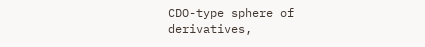CDO-type sphere of derivatives,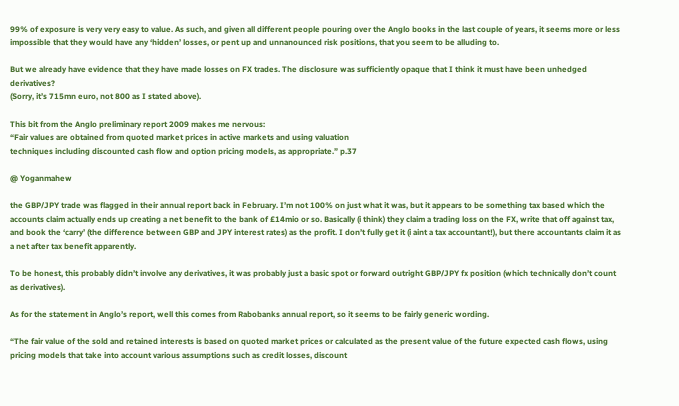99% of exposure is very very easy to value. As such, and given all different people pouring over the Anglo books in the last couple of years, it seems more or less impossible that they would have any ‘hidden’ losses, or pent up and unnanounced risk positions, that you seem to be alluding to.

But we already have evidence that they have made losses on FX trades. The disclosure was sufficiently opaque that I think it must have been unhedged derivatives?
(Sorry, it’s 715mn euro, not 800 as I stated above).

This bit from the Anglo preliminary report 2009 makes me nervous:
“Fair values are obtained from quoted market prices in active markets and using valuation
techniques including discounted cash flow and option pricing models, as appropriate.” p.37

@ Yoganmahew

the GBP/JPY trade was flagged in their annual report back in February. I’m not 100% on just what it was, but it appears to be something tax based which the accounts claim actually ends up creating a net benefit to the bank of £14mio or so. Basically (i think) they claim a trading loss on the FX, write that off against tax, and book the ‘carry’ (the difference between GBP and JPY interest rates) as the profit. I don’t fully get it (i aint a tax accountant!), but there accountants claim it as a net after tax benefit apparently.

To be honest, this probably didn’t involve any derivatives, it was probably just a basic spot or forward outright GBP/JPY fx position (which technically don’t count as derivatives).

As for the statement in Anglo’s report, well this comes from Rabobanks annual report, so it seems to be fairly generic wording.

“The fair value of the sold and retained interests is based on quoted market prices or calculated as the present value of the future expected cash flows, using pricing models that take into account various assumptions such as credit losses, discount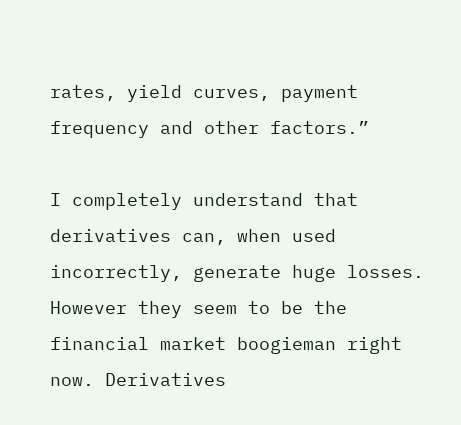rates, yield curves, payment frequency and other factors.”

I completely understand that derivatives can, when used incorrectly, generate huge losses. However they seem to be the financial market boogieman right now. Derivatives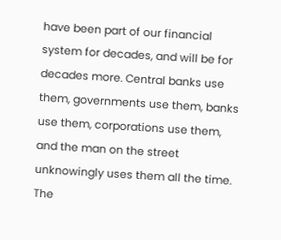have been part of our financial system for decades, and will be for decades more. Central banks use them, governments use them, banks use them, corporations use them, and the man on the street unknowingly uses them all the time. The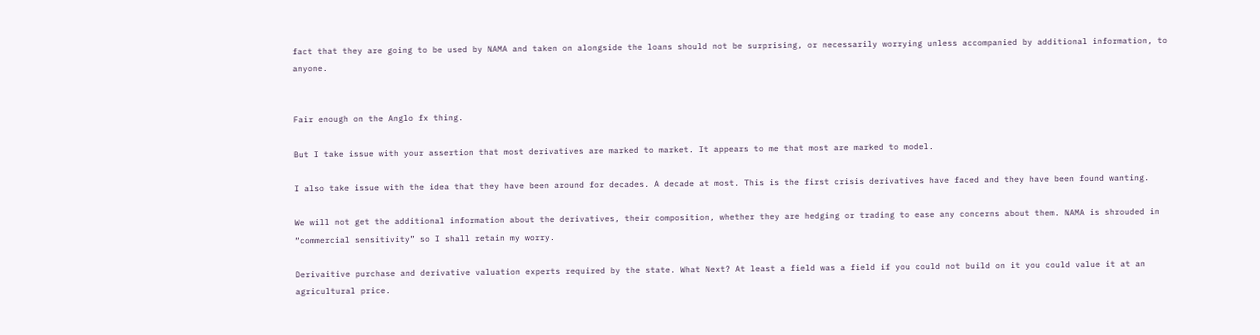fact that they are going to be used by NAMA and taken on alongside the loans should not be surprising, or necessarily worrying unless accompanied by additional information, to anyone.


Fair enough on the Anglo fx thing.

But I take issue with your assertion that most derivatives are marked to market. It appears to me that most are marked to model.

I also take issue with the idea that they have been around for decades. A decade at most. This is the first crisis derivatives have faced and they have been found wanting.

We will not get the additional information about the derivatives, their composition, whether they are hedging or trading to ease any concerns about them. NAMA is shrouded in “commercial sensitivity” so I shall retain my worry.

Derivaitive purchase and derivative valuation experts required by the state. What Next? At least a field was a field if you could not build on it you could value it at an agricultural price.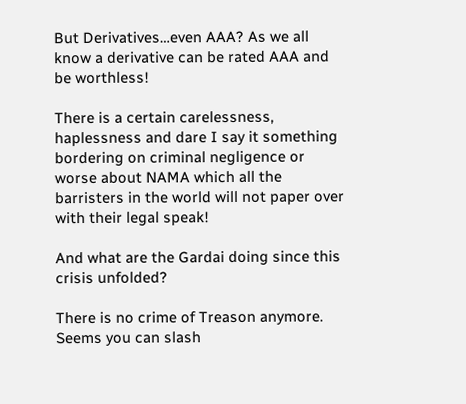But Derivatives…even AAA? As we all know a derivative can be rated AAA and be worthless!

There is a certain carelessness, haplessness and dare I say it something bordering on criminal negligence or worse about NAMA which all the barristers in the world will not paper over with their legal speak!

And what are the Gardai doing since this crisis unfolded?

There is no crime of Treason anymore. Seems you can slash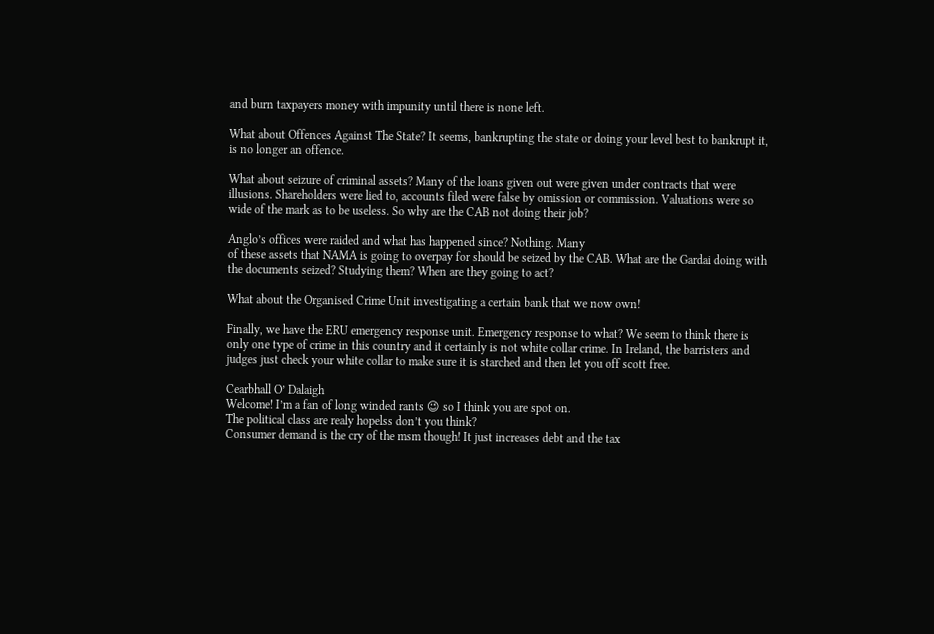and burn taxpayers money with impunity until there is none left.

What about Offences Against The State? It seems, bankrupting the state or doing your level best to bankrupt it, is no longer an offence.

What about seizure of criminal assets? Many of the loans given out were given under contracts that were illusions. Shareholders were lied to, accounts filed were false by omission or commission. Valuations were so wide of the mark as to be useless. So why are the CAB not doing their job?

Anglo’s offices were raided and what has happened since? Nothing. Many
of these assets that NAMA is going to overpay for should be seized by the CAB. What are the Gardai doing with the documents seized? Studying them? When are they going to act?

What about the Organised Crime Unit investigating a certain bank that we now own!

Finally, we have the ERU emergency response unit. Emergency response to what? We seem to think there is only one type of crime in this country and it certainly is not white collar crime. In Ireland, the barristers and judges just check your white collar to make sure it is starched and then let you off scott free.

Cearbhall O’ Dalaigh
Welcome! I’m a fan of long winded rants 😉 so I think you are spot on.
The political class are realy hopelss don’t you think?
Consumer demand is the cry of the msm though! It just increases debt and the tax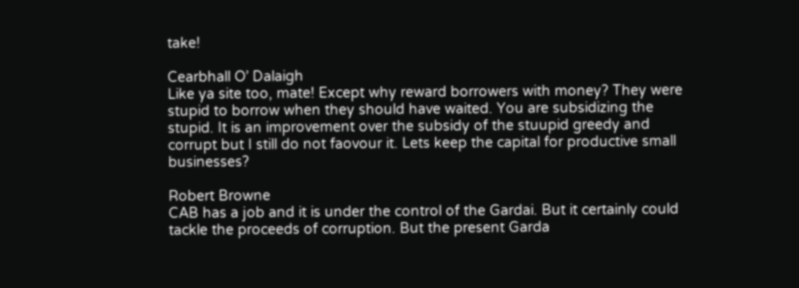take!

Cearbhall O’ Dalaigh
Like ya site too, mate! Except why reward borrowers with money? They were stupid to borrow when they should have waited. You are subsidizing the stupid. It is an improvement over the subsidy of the stuupid greedy and corrupt but I still do not faovour it. Lets keep the capital for productive small businesses?

Robert Browne
CAB has a job and it is under the control of the Gardai. But it certainly could tackle the proceeds of corruption. But the present Garda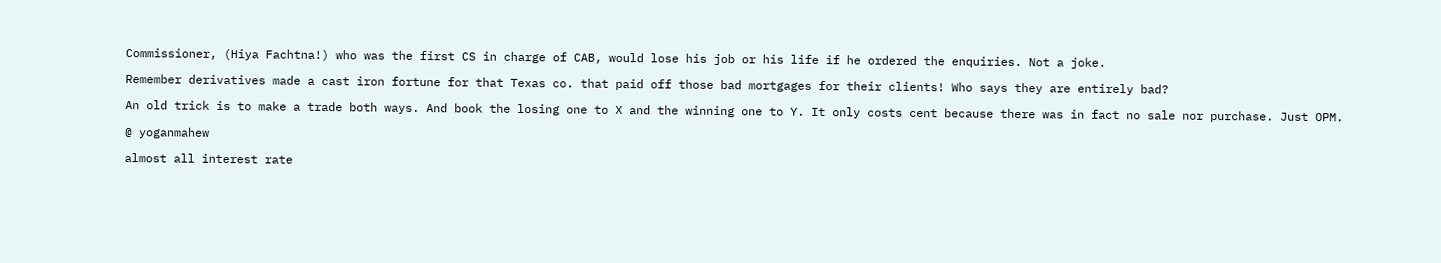Commissioner, (Hiya Fachtna!) who was the first CS in charge of CAB, would lose his job or his life if he ordered the enquiries. Not a joke.

Remember derivatives made a cast iron fortune for that Texas co. that paid off those bad mortgages for their clients! Who says they are entirely bad?

An old trick is to make a trade both ways. And book the losing one to X and the winning one to Y. It only costs cent because there was in fact no sale nor purchase. Just OPM.

@ yoganmahew

almost all interest rate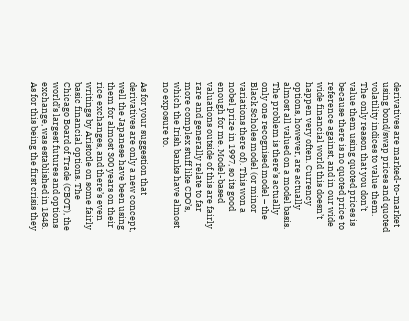derivatives are marked-to-market using bond/swap prices and quoted volatility indices to value them. The only reason that you don’t value them using quoted prices is because there is no quoted price to reference against, and in our wide wide financial world this doesn’t happen very often. Currency options, however, are actually almost all valued on a model basis. The problem is there’s actually only one recognised model – the Black Scholes model (or minor variations there of). This won a nobel prize in 1997, so its good enough for me. Model-based valuations outside of this are fairly rare and generally relate to far more complex stuff like CDO’s, which the Irish banks have almost no exposure to.

As for your suggestion that derivatives are only a new concept, well the Japanese have been using them for almost 300 years on their rice exchanges, and there’s even writings by Aristotle on some fairly basic financial options. The Chicago Board of Trade (CBOT), the world’s largest futures and options exchange, was established in 1848. As for this being the first crisis they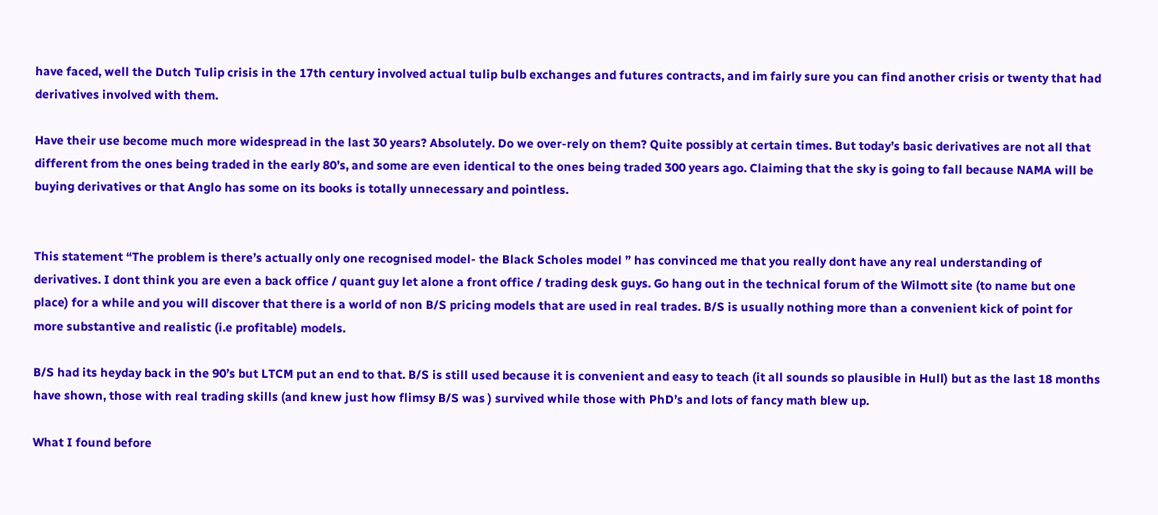have faced, well the Dutch Tulip crisis in the 17th century involved actual tulip bulb exchanges and futures contracts, and im fairly sure you can find another crisis or twenty that had derivatives involved with them.

Have their use become much more widespread in the last 30 years? Absolutely. Do we over-rely on them? Quite possibly at certain times. But today’s basic derivatives are not all that different from the ones being traded in the early 80’s, and some are even identical to the ones being traded 300 years ago. Claiming that the sky is going to fall because NAMA will be buying derivatives or that Anglo has some on its books is totally unnecessary and pointless.


This statement “The problem is there’s actually only one recognised model- the Black Scholes model ” has convinced me that you really dont have any real understanding of derivatives. I dont think you are even a back office / quant guy let alone a front office / trading desk guys. Go hang out in the technical forum of the Wilmott site (to name but one place) for a while and you will discover that there is a world of non B/S pricing models that are used in real trades. B/S is usually nothing more than a convenient kick of point for more substantive and realistic (i.e profitable) models.

B/S had its heyday back in the 90’s but LTCM put an end to that. B/S is still used because it is convenient and easy to teach (it all sounds so plausible in Hull) but as the last 18 months have shown, those with real trading skills (and knew just how flimsy B/S was ) survived while those with PhD’s and lots of fancy math blew up.

What I found before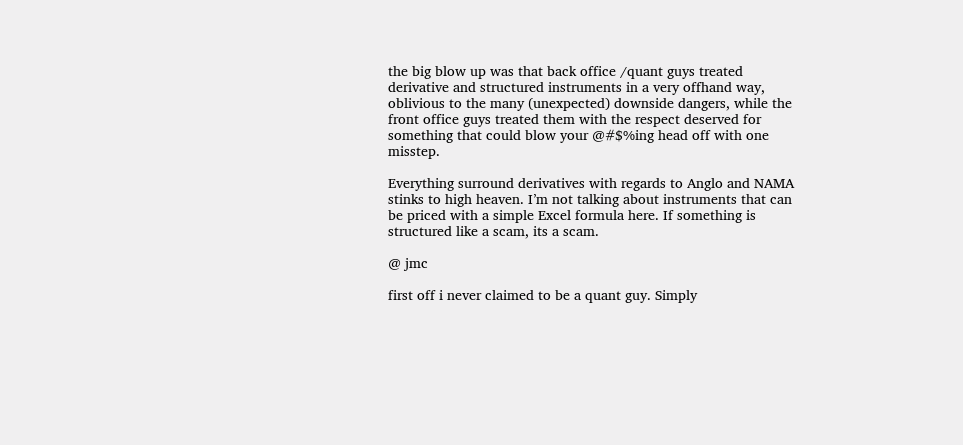the big blow up was that back office /quant guys treated derivative and structured instruments in a very offhand way, oblivious to the many (unexpected) downside dangers, while the front office guys treated them with the respect deserved for something that could blow your @#$%ing head off with one misstep.

Everything surround derivatives with regards to Anglo and NAMA stinks to high heaven. I’m not talking about instruments that can be priced with a simple Excel formula here. If something is structured like a scam, its a scam.

@ jmc

first off i never claimed to be a quant guy. Simply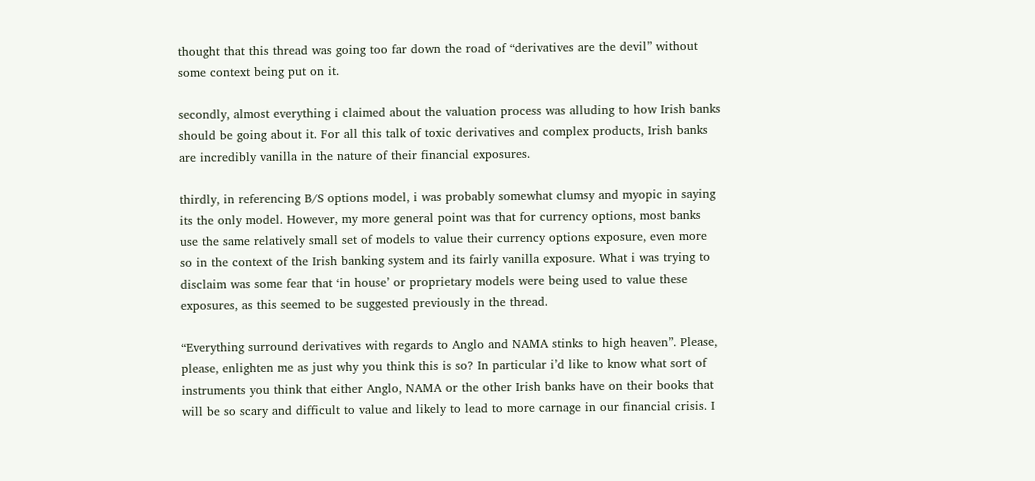thought that this thread was going too far down the road of “derivatives are the devil” without some context being put on it.

secondly, almost everything i claimed about the valuation process was alluding to how Irish banks should be going about it. For all this talk of toxic derivatives and complex products, Irish banks are incredibly vanilla in the nature of their financial exposures.

thirdly, in referencing B/S options model, i was probably somewhat clumsy and myopic in saying its the only model. However, my more general point was that for currency options, most banks use the same relatively small set of models to value their currency options exposure, even more so in the context of the Irish banking system and its fairly vanilla exposure. What i was trying to disclaim was some fear that ‘in house’ or proprietary models were being used to value these exposures, as this seemed to be suggested previously in the thread.

“Everything surround derivatives with regards to Anglo and NAMA stinks to high heaven”. Please, please, enlighten me as just why you think this is so? In particular i’d like to know what sort of instruments you think that either Anglo, NAMA or the other Irish banks have on their books that will be so scary and difficult to value and likely to lead to more carnage in our financial crisis. I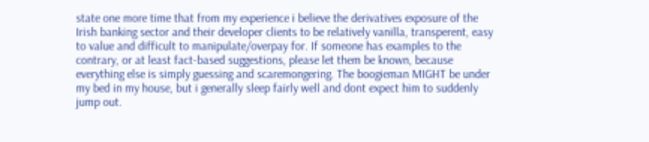state one more time that from my experience i believe the derivatives exposure of the Irish banking sector and their developer clients to be relatively vanilla, transperent, easy to value and difficult to manipulate/overpay for. If someone has examples to the contrary, or at least fact-based suggestions, please let them be known, because everything else is simply guessing and scaremongering. The boogieman MIGHT be under my bed in my house, but i generally sleep fairly well and dont expect him to suddenly jump out.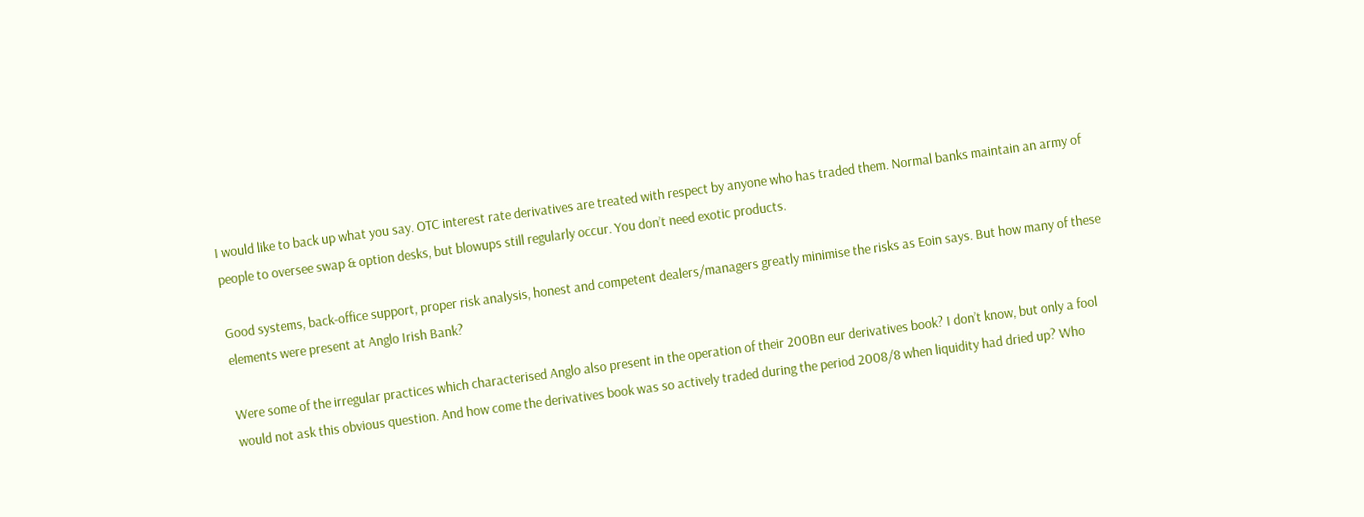I would like to back up what you say. OTC interest rate derivatives are treated with respect by anyone who has traded them. Normal banks maintain an army of people to oversee swap & option desks, but blowups still regularly occur. You don’t need exotic products.

Good systems, back-office support, proper risk analysis, honest and competent dealers/managers greatly minimise the risks as Eoin says. But how many of these elements were present at Anglo Irish Bank?

Were some of the irregular practices which characterised Anglo also present in the operation of their 200Bn eur derivatives book? I don’t know, but only a fool would not ask this obvious question. And how come the derivatives book was so actively traded during the period 2008/8 when liquidity had dried up? Who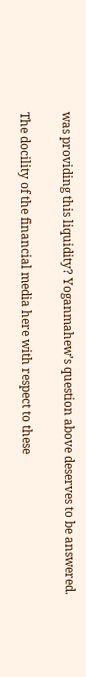was providing this liquidity? Yoganmahew’s question above deserves to be answered.

The docility of the financial media here with respect to these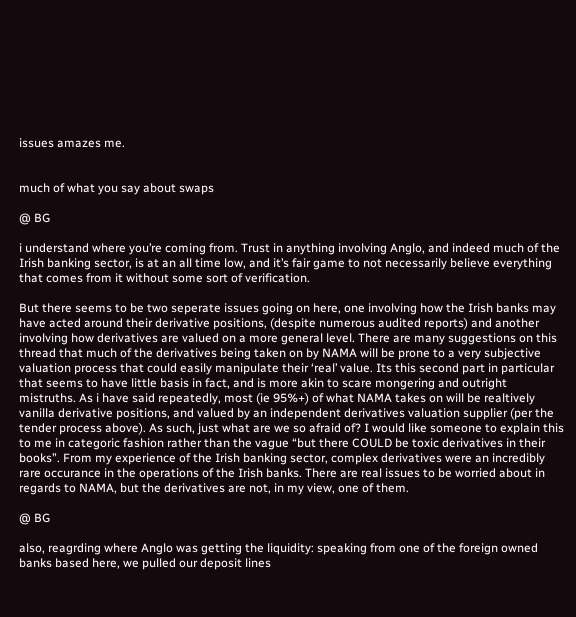issues amazes me.


much of what you say about swaps

@ BG

i understand where you’re coming from. Trust in anything involving Anglo, and indeed much of the Irish banking sector, is at an all time low, and it’s fair game to not necessarily believe everything that comes from it without some sort of verification.

But there seems to be two seperate issues going on here, one involving how the Irish banks may have acted around their derivative positions, (despite numerous audited reports) and another involving how derivatives are valued on a more general level. There are many suggestions on this thread that much of the derivatives being taken on by NAMA will be prone to a very subjective valuation process that could easily manipulate their ‘real’ value. Its this second part in particular that seems to have little basis in fact, and is more akin to scare mongering and outright mistruths. As i have said repeatedly, most (ie 95%+) of what NAMA takes on will be realtively vanilla derivative positions, and valued by an independent derivatives valuation supplier (per the tender process above). As such, just what are we so afraid of? I would like someone to explain this to me in categoric fashion rather than the vague “but there COULD be toxic derivatives in their books”. From my experience of the Irish banking sector, complex derivatives were an incredibly rare occurance in the operations of the Irish banks. There are real issues to be worried about in regards to NAMA, but the derivatives are not, in my view, one of them.

@ BG

also, reagrding where Anglo was getting the liquidity: speaking from one of the foreign owned banks based here, we pulled our deposit lines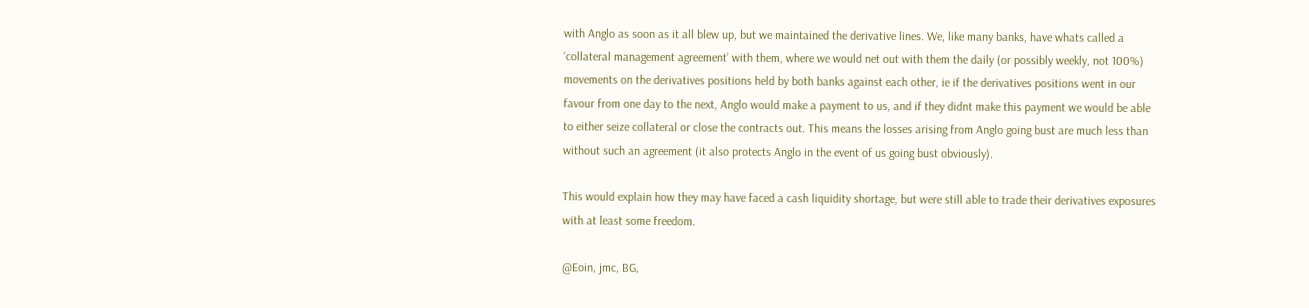with Anglo as soon as it all blew up, but we maintained the derivative lines. We, like many banks, have whats called a ‘collateral management agreement’ with them, where we would net out with them the daily (or possibly weekly, not 100%) movements on the derivatives positions held by both banks against each other, ie if the derivatives positions went in our favour from one day to the next, Anglo would make a payment to us, and if they didnt make this payment we would be able to either seize collateral or close the contracts out. This means the losses arising from Anglo going bust are much less than without such an agreement (it also protects Anglo in the event of us going bust obviously).

This would explain how they may have faced a cash liquidity shortage, but were still able to trade their derivatives exposures with at least some freedom.

@Eoin, jmc, BG,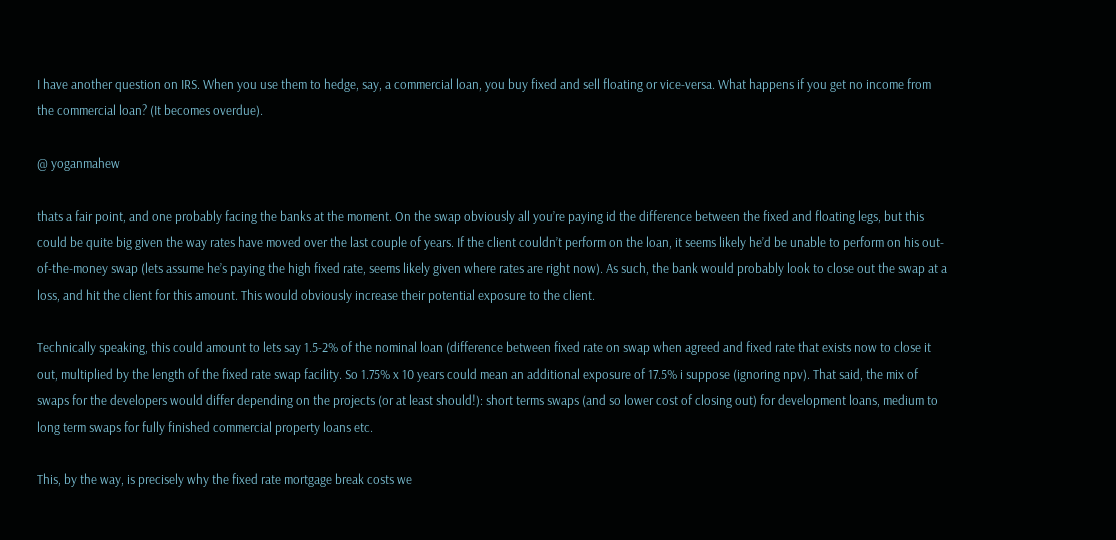I have another question on IRS. When you use them to hedge, say, a commercial loan, you buy fixed and sell floating or vice-versa. What happens if you get no income from the commercial loan? (It becomes overdue).

@ yoganmahew

thats a fair point, and one probably facing the banks at the moment. On the swap obviously all you’re paying id the difference between the fixed and floating legs, but this could be quite big given the way rates have moved over the last couple of years. If the client couldn’t perform on the loan, it seems likely he’d be unable to perform on his out-of-the-money swap (lets assume he’s paying the high fixed rate, seems likely given where rates are right now). As such, the bank would probably look to close out the swap at a loss, and hit the client for this amount. This would obviously increase their potential exposure to the client.

Technically speaking, this could amount to lets say 1.5-2% of the nominal loan (difference between fixed rate on swap when agreed and fixed rate that exists now to close it out, multiplied by the length of the fixed rate swap facility. So 1.75% x 10 years could mean an additional exposure of 17.5% i suppose (ignoring npv). That said, the mix of swaps for the developers would differ depending on the projects (or at least should!): short terms swaps (and so lower cost of closing out) for development loans, medium to long term swaps for fully finished commercial property loans etc.

This, by the way, is precisely why the fixed rate mortgage break costs we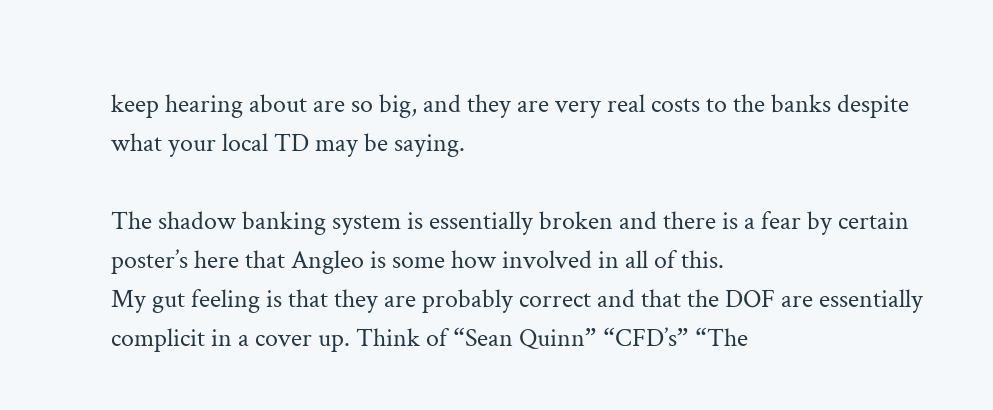keep hearing about are so big, and they are very real costs to the banks despite what your local TD may be saying.

The shadow banking system is essentially broken and there is a fear by certain poster’s here that Angleo is some how involved in all of this.
My gut feeling is that they are probably correct and that the DOF are essentially complicit in a cover up. Think of “Sean Quinn” “CFD’s” “The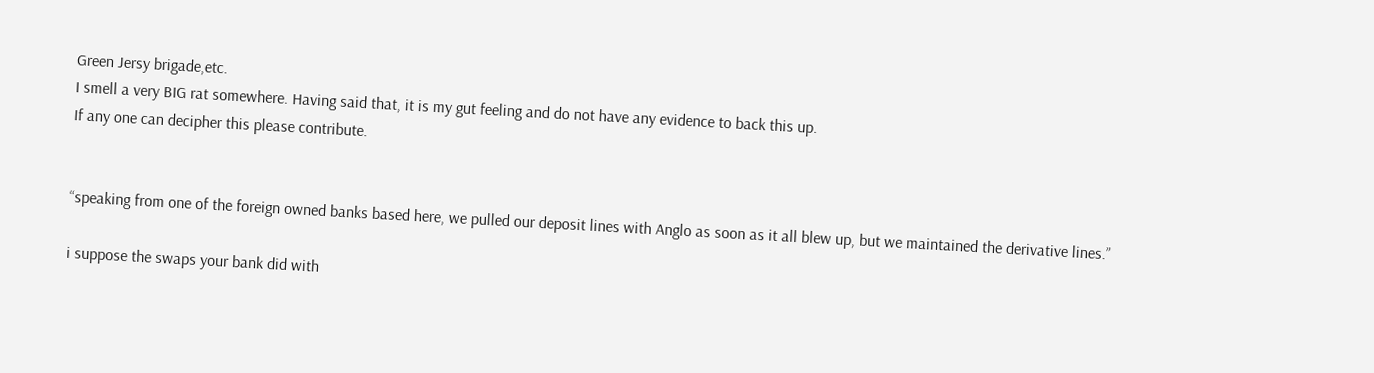Green Jersy brigade,etc.
I smell a very BIG rat somewhere. Having said that, it is my gut feeling and do not have any evidence to back this up.
If any one can decipher this please contribute.


“speaking from one of the foreign owned banks based here, we pulled our deposit lines with Anglo as soon as it all blew up, but we maintained the derivative lines.”

i suppose the swaps your bank did with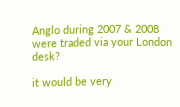Anglo during 2007 & 2008 were traded via your London desk?

it would be very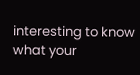interesting to know what your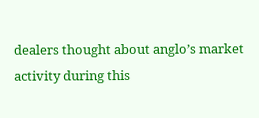dealers thought about anglo’s market activity during this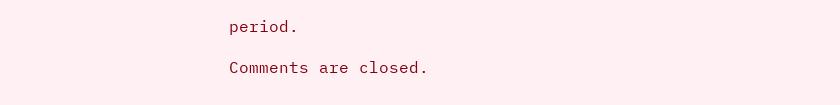period.

Comments are closed.